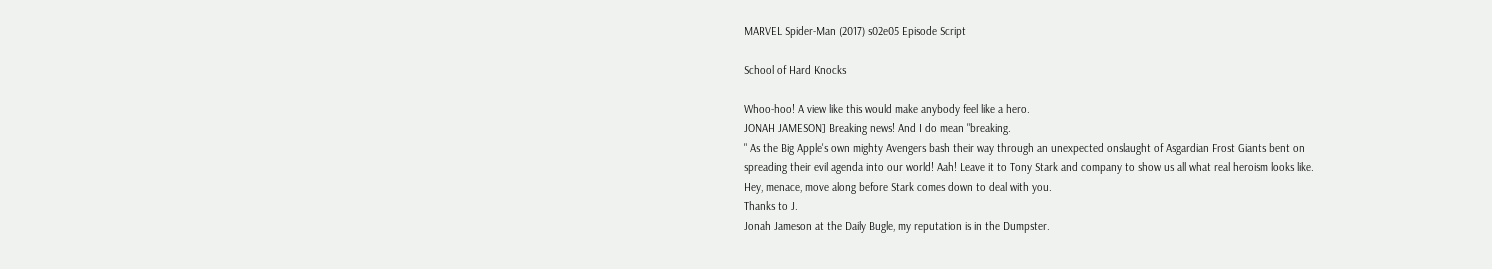MARVEL Spider-Man (2017) s02e05 Episode Script

School of Hard Knocks

Whoo-hoo! A view like this would make anybody feel like a hero.
JONAH JAMESON] Breaking news! And I do mean "breaking.
" As the Big Apple's own mighty Avengers bash their way through an unexpected onslaught of Asgardian Frost Giants bent on spreading their evil agenda into our world! Aah! Leave it to Tony Stark and company to show us all what real heroism looks like.
Hey, menace, move along before Stark comes down to deal with you.
Thanks to J.
Jonah Jameson at the Daily Bugle, my reputation is in the Dumpster.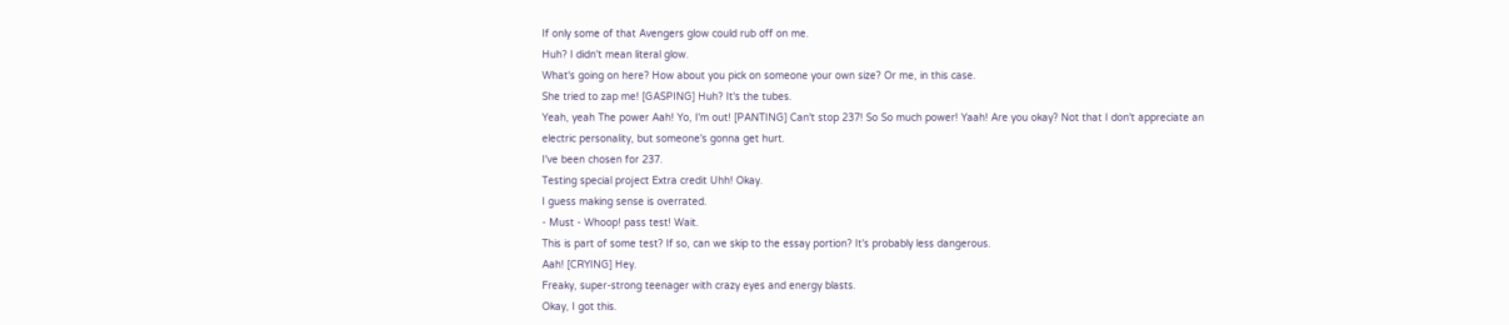If only some of that Avengers glow could rub off on me.
Huh? I didn't mean literal glow.
What's going on here? How about you pick on someone your own size? Or me, in this case.
She tried to zap me! [GASPING] Huh? It's the tubes.
Yeah, yeah The power Aah! Yo, I'm out! [PANTING] Can't stop 237! So So much power! Yaah! Are you okay? Not that I don't appreciate an electric personality, but someone's gonna get hurt.
I've been chosen for 237.
Testing special project Extra credit Uhh! Okay.
I guess making sense is overrated.
- Must - Whoop! pass test! Wait.
This is part of some test? If so, can we skip to the essay portion? It's probably less dangerous.
Aah! [CRYING] Hey.
Freaky, super-strong teenager with crazy eyes and energy blasts.
Okay, I got this.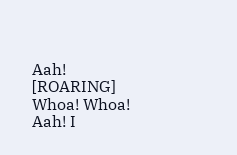Aah! [ROARING] Whoa! Whoa! Aah! I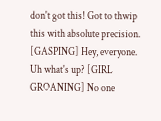don't got this! Got to thwip this with absolute precision.
[GASPING] Hey, everyone.
Uh what's up? [GIRL GROANING] No one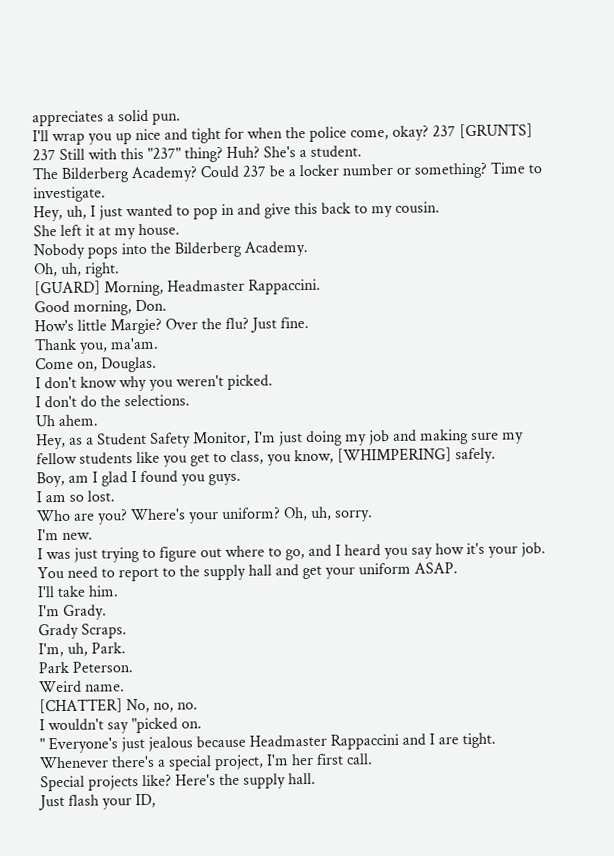appreciates a solid pun.
I'll wrap you up nice and tight for when the police come, okay? 237 [GRUNTS] 237 Still with this "237" thing? Huh? She's a student.
The Bilderberg Academy? Could 237 be a locker number or something? Time to investigate.
Hey, uh, I just wanted to pop in and give this back to my cousin.
She left it at my house.
Nobody pops into the Bilderberg Academy.
Oh, uh, right.
[GUARD] Morning, Headmaster Rappaccini.
Good morning, Don.
How's little Margie? Over the flu? Just fine.
Thank you, ma'am.
Come on, Douglas.
I don't know why you weren't picked.
I don't do the selections.
Uh ahem.
Hey, as a Student Safety Monitor, I'm just doing my job and making sure my fellow students like you get to class, you know, [WHIMPERING] safely.
Boy, am I glad I found you guys.
I am so lost.
Who are you? Where's your uniform? Oh, uh, sorry.
I'm new.
I was just trying to figure out where to go, and I heard you say how it's your job.
You need to report to the supply hall and get your uniform ASAP.
I'll take him.
I'm Grady.
Grady Scraps.
I'm, uh, Park.
Park Peterson.
Weird name.
[CHATTER] No, no, no.
I wouldn't say "picked on.
" Everyone's just jealous because Headmaster Rappaccini and I are tight.
Whenever there's a special project, I'm her first call.
Special projects like? Here's the supply hall.
Just flash your ID,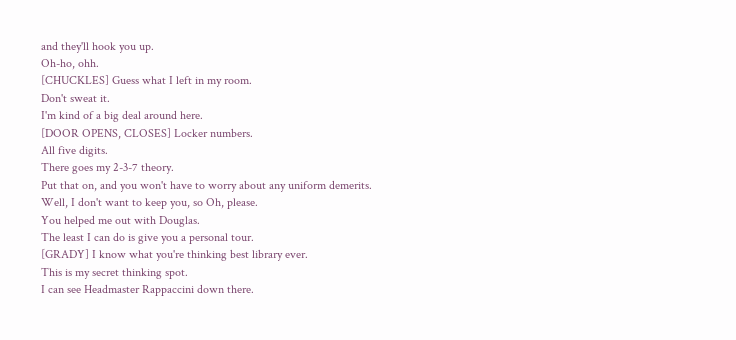and they'll hook you up.
Oh-ho, ohh.
[CHUCKLES] Guess what I left in my room.
Don't sweat it.
I'm kind of a big deal around here.
[DOOR OPENS, CLOSES] Locker numbers.
All five digits.
There goes my 2-3-7 theory.
Put that on, and you won't have to worry about any uniform demerits.
Well, I don't want to keep you, so Oh, please.
You helped me out with Douglas.
The least I can do is give you a personal tour.
[GRADY] I know what you're thinking best library ever.
This is my secret thinking spot.
I can see Headmaster Rappaccini down there.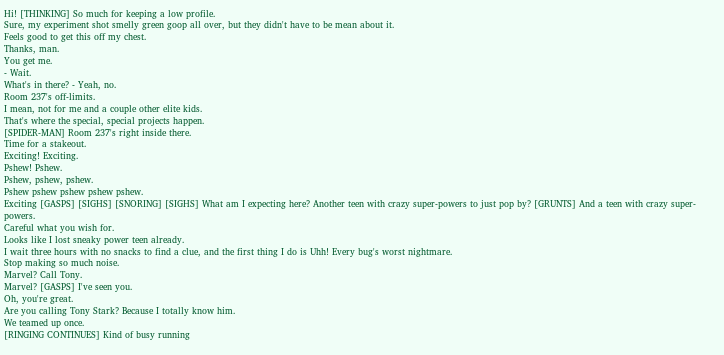Hi! [THINKING] So much for keeping a low profile.
Sure, my experiment shot smelly green goop all over, but they didn't have to be mean about it.
Feels good to get this off my chest.
Thanks, man.
You get me.
- Wait.
What's in there? - Yeah, no.
Room 237's off-limits.
I mean, not for me and a couple other elite kids.
That's where the special, special projects happen.
[SPIDER-MAN] Room 237's right inside there.
Time for a stakeout.
Exciting! Exciting.
Pshew! Pshew.
Pshew, pshew, pshew.
Pshew pshew pshew pshew pshew.
Exciting [GASPS] [SIGHS] [SNORING] [SIGHS] What am I expecting here? Another teen with crazy super-powers to just pop by? [GRUNTS] And a teen with crazy super-powers.
Careful what you wish for.
Looks like I lost sneaky power teen already.
I wait three hours with no snacks to find a clue, and the first thing I do is Uhh! Every bug's worst nightmare.
Stop making so much noise.
Marvel? Call Tony.
Marvel? [GASPS] I've seen you.
Oh, you're great.
Are you calling Tony Stark? Because I totally know him.
We teamed up once.
[RINGING CONTINUES] Kind of busy running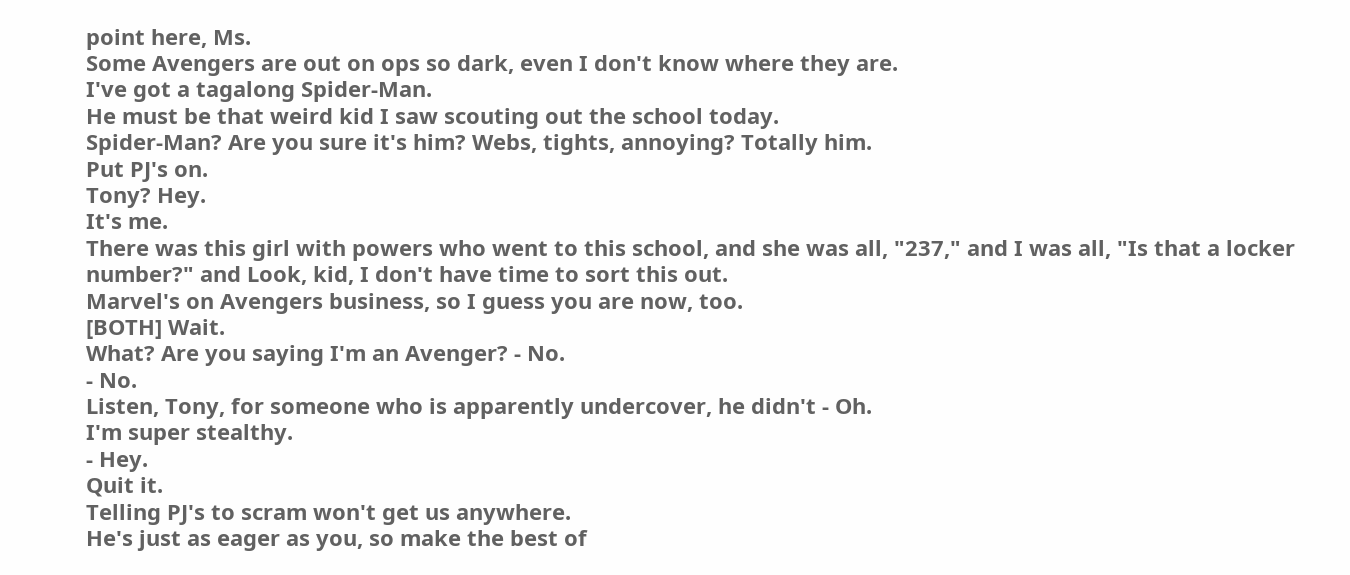point here, Ms.
Some Avengers are out on ops so dark, even I don't know where they are.
I've got a tagalong Spider-Man.
He must be that weird kid I saw scouting out the school today.
Spider-Man? Are you sure it's him? Webs, tights, annoying? Totally him.
Put PJ's on.
Tony? Hey.
It's me.
There was this girl with powers who went to this school, and she was all, "237," and I was all, "Is that a locker number?" and Look, kid, I don't have time to sort this out.
Marvel's on Avengers business, so I guess you are now, too.
[BOTH] Wait.
What? Are you saying I'm an Avenger? - No.
- No.
Listen, Tony, for someone who is apparently undercover, he didn't - Oh.
I'm super stealthy.
- Hey.
Quit it.
Telling PJ's to scram won't get us anywhere.
He's just as eager as you, so make the best of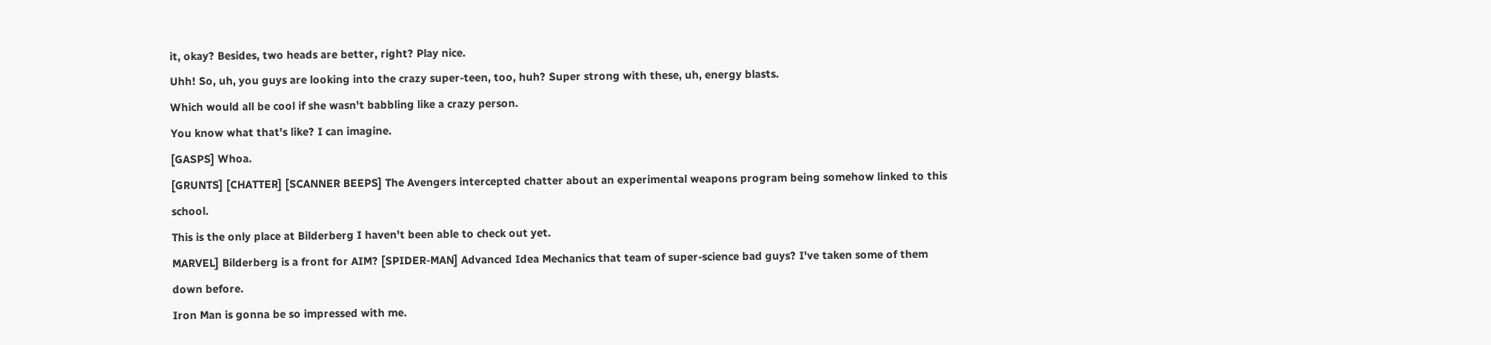it, okay? Besides, two heads are better, right? Play nice.
Uhh! So, uh, you guys are looking into the crazy super-teen, too, huh? Super strong with these, uh, energy blasts.
Which would all be cool if she wasn't babbling like a crazy person.
You know what that's like? I can imagine.
[GASPS] Whoa.
[GRUNTS] [CHATTER] [SCANNER BEEPS] The Avengers intercepted chatter about an experimental weapons program being somehow linked to this school.
This is the only place at Bilderberg I haven't been able to check out yet.
MARVEL] Bilderberg is a front for AIM? [SPIDER-MAN] Advanced Idea Mechanics that team of super-science bad guys? I've taken some of them down before.
Iron Man is gonna be so impressed with me.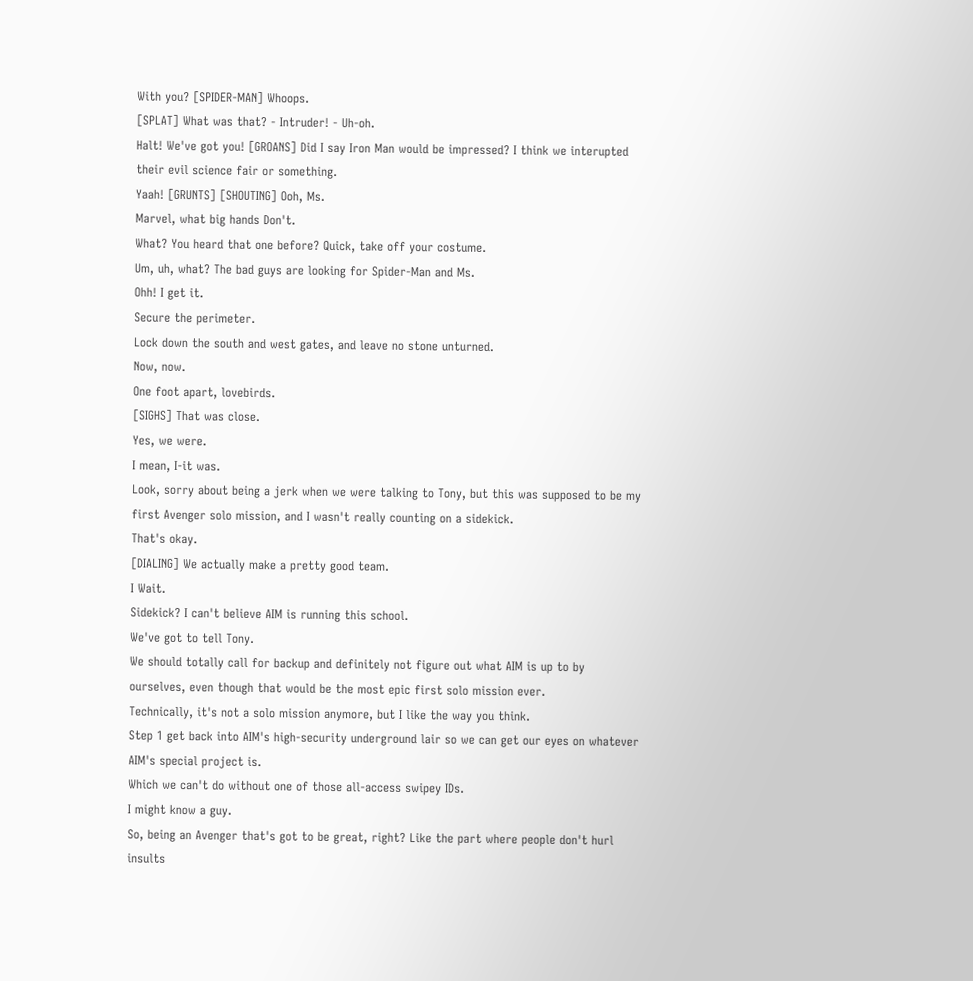With you? [SPIDER-MAN] Whoops.
[SPLAT] What was that? - Intruder! - Uh-oh.
Halt! We've got you! [GROANS] Did I say Iron Man would be impressed? I think we interupted their evil science fair or something.
Yaah! [GRUNTS] [SHOUTING] Ooh, Ms.
Marvel, what big hands Don't.
What? You heard that one before? Quick, take off your costume.
Um, uh, what? The bad guys are looking for Spider-Man and Ms.
Ohh! I get it.
Secure the perimeter.
Lock down the south and west gates, and leave no stone unturned.
Now, now.
One foot apart, lovebirds.
[SIGHS] That was close.
Yes, we were.
I mean, I-it was.
Look, sorry about being a jerk when we were talking to Tony, but this was supposed to be my first Avenger solo mission, and I wasn't really counting on a sidekick.
That's okay.
[DIALING] We actually make a pretty good team.
I Wait.
Sidekick? I can't believe AIM is running this school.
We've got to tell Tony.
We should totally call for backup and definitely not figure out what AIM is up to by ourselves, even though that would be the most epic first solo mission ever.
Technically, it's not a solo mission anymore, but I like the way you think.
Step 1 get back into AIM's high-security underground lair so we can get our eyes on whatever AIM's special project is.
Which we can't do without one of those all-access swipey IDs.
I might know a guy.
So, being an Avenger that's got to be great, right? Like the part where people don't hurl insults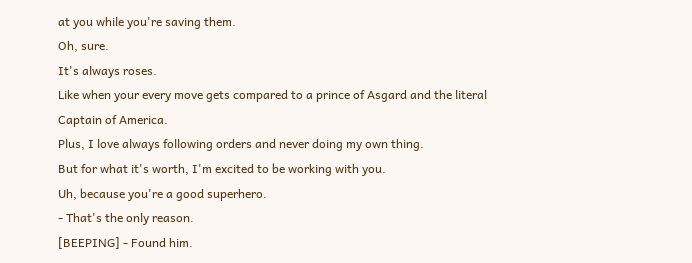at you while you're saving them.
Oh, sure.
It's always roses.
Like when your every move gets compared to a prince of Asgard and the literal Captain of America.
Plus, I love always following orders and never doing my own thing.
But for what it's worth, I'm excited to be working with you.
Uh, because you're a good superhero.
- That's the only reason.
[BEEPING] - Found him.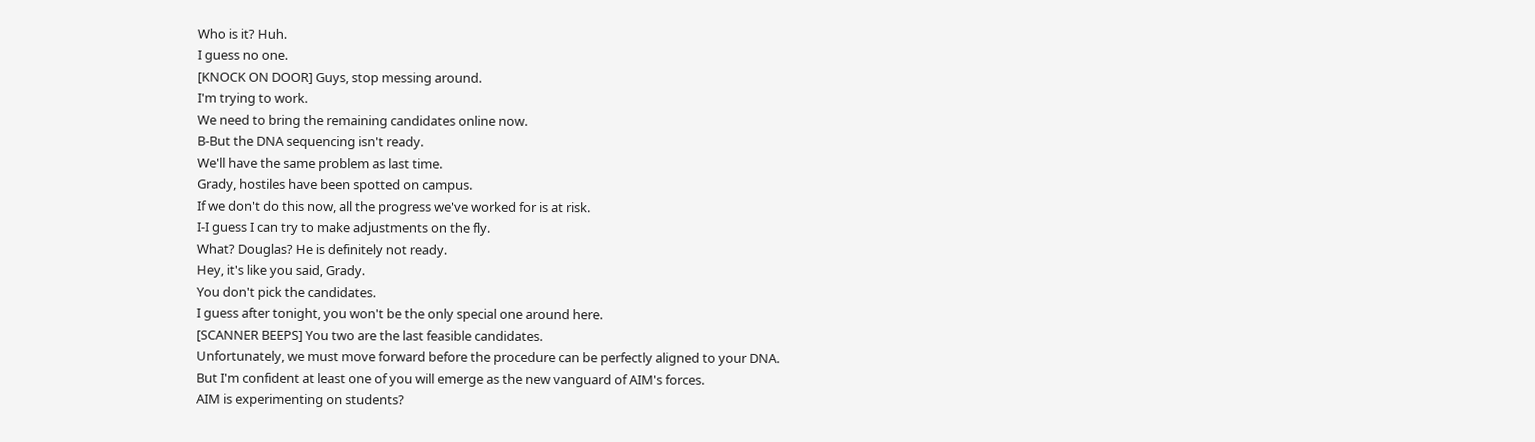Who is it? Huh.
I guess no one.
[KNOCK ON DOOR] Guys, stop messing around.
I'm trying to work.
We need to bring the remaining candidates online now.
B-But the DNA sequencing isn't ready.
We'll have the same problem as last time.
Grady, hostiles have been spotted on campus.
If we don't do this now, all the progress we've worked for is at risk.
I-I guess I can try to make adjustments on the fly.
What? Douglas? He is definitely not ready.
Hey, it's like you said, Grady.
You don't pick the candidates.
I guess after tonight, you won't be the only special one around here.
[SCANNER BEEPS] You two are the last feasible candidates.
Unfortunately, we must move forward before the procedure can be perfectly aligned to your DNA.
But I'm confident at least one of you will emerge as the new vanguard of AIM's forces.
AIM is experimenting on students?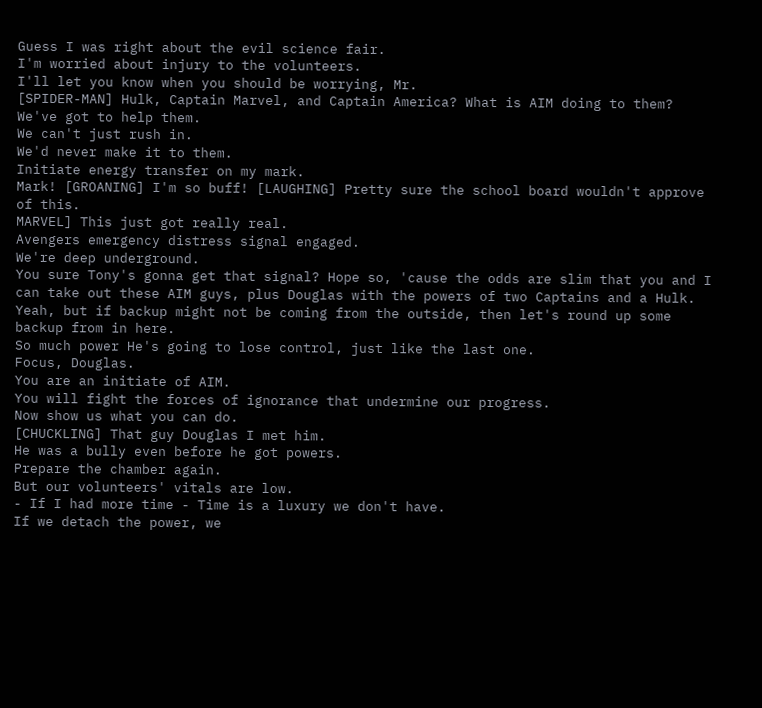Guess I was right about the evil science fair.
I'm worried about injury to the volunteers.
I'll let you know when you should be worrying, Mr.
[SPIDER-MAN] Hulk, Captain Marvel, and Captain America? What is AIM doing to them? We've got to help them.
We can't just rush in.
We'd never make it to them.
Initiate energy transfer on my mark.
Mark! [GROANING] I'm so buff! [LAUGHING] Pretty sure the school board wouldn't approve of this.
MARVEL] This just got really real.
Avengers emergency distress signal engaged.
We're deep underground.
You sure Tony's gonna get that signal? Hope so, 'cause the odds are slim that you and I can take out these AIM guys, plus Douglas with the powers of two Captains and a Hulk.
Yeah, but if backup might not be coming from the outside, then let's round up some backup from in here.
So much power He's going to lose control, just like the last one.
Focus, Douglas.
You are an initiate of AIM.
You will fight the forces of ignorance that undermine our progress.
Now show us what you can do.
[CHUCKLING] That guy Douglas I met him.
He was a bully even before he got powers.
Prepare the chamber again.
But our volunteers' vitals are low.
- If I had more time - Time is a luxury we don't have.
If we detach the power, we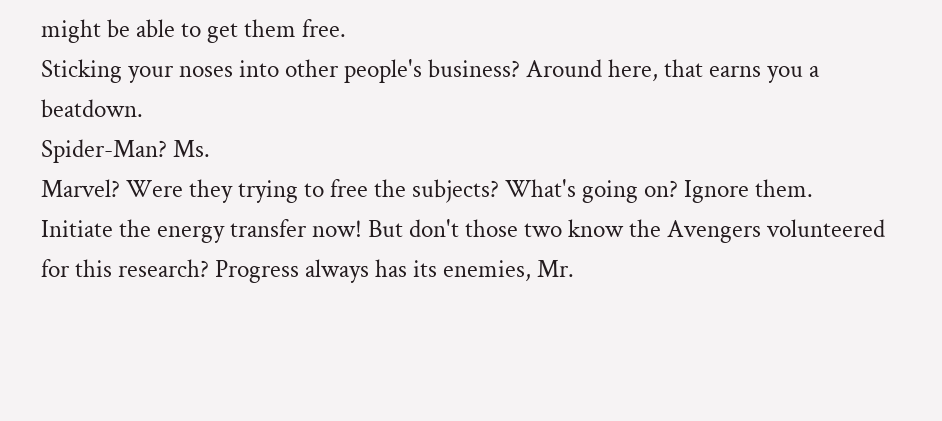might be able to get them free.
Sticking your noses into other people's business? Around here, that earns you a beatdown.
Spider-Man? Ms.
Marvel? Were they trying to free the subjects? What's going on? Ignore them.
Initiate the energy transfer now! But don't those two know the Avengers volunteered for this research? Progress always has its enemies, Mr.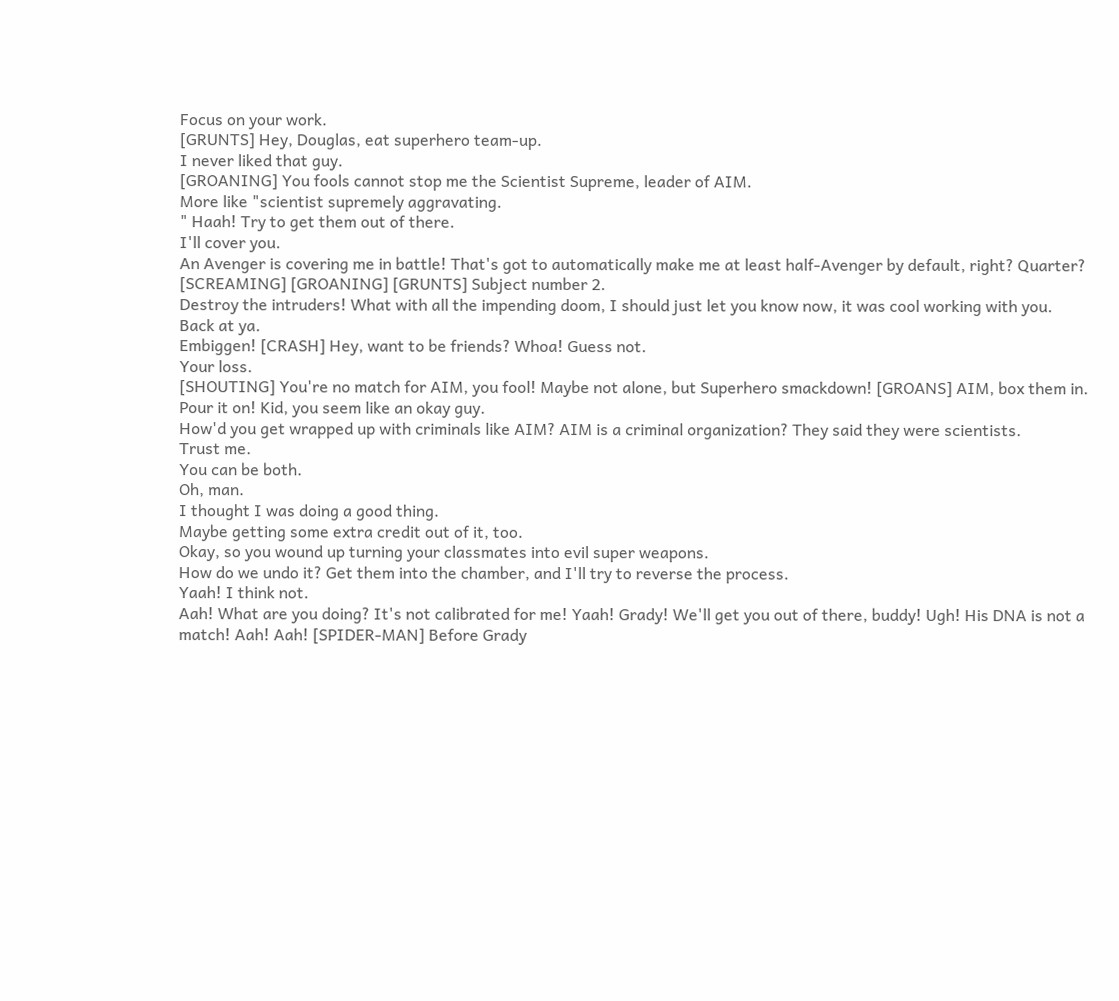Focus on your work.
[GRUNTS] Hey, Douglas, eat superhero team-up.
I never liked that guy.
[GROANING] You fools cannot stop me the Scientist Supreme, leader of AIM.
More like "scientist supremely aggravating.
" Haah! Try to get them out of there.
I'll cover you.
An Avenger is covering me in battle! That's got to automatically make me at least half-Avenger by default, right? Quarter? [SCREAMING] [GROANING] [GRUNTS] Subject number 2.
Destroy the intruders! What with all the impending doom, I should just let you know now, it was cool working with you.
Back at ya.
Embiggen! [CRASH] Hey, want to be friends? Whoa! Guess not.
Your loss.
[SHOUTING] You're no match for AIM, you fool! Maybe not alone, but Superhero smackdown! [GROANS] AIM, box them in.
Pour it on! Kid, you seem like an okay guy.
How'd you get wrapped up with criminals like AIM? AIM is a criminal organization? They said they were scientists.
Trust me.
You can be both.
Oh, man.
I thought I was doing a good thing.
Maybe getting some extra credit out of it, too.
Okay, so you wound up turning your classmates into evil super weapons.
How do we undo it? Get them into the chamber, and I'll try to reverse the process.
Yaah! I think not.
Aah! What are you doing? It's not calibrated for me! Yaah! Grady! We'll get you out of there, buddy! Ugh! His DNA is not a match! Aah! Aah! [SPIDER-MAN] Before Grady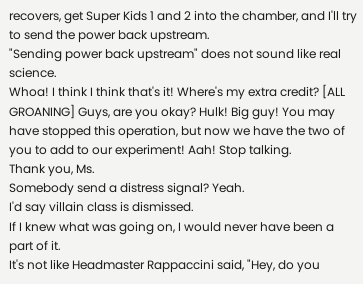recovers, get Super Kids 1 and 2 into the chamber, and I'll try to send the power back upstream.
"Sending power back upstream" does not sound like real science.
Whoa! I think I think that's it! Where's my extra credit? [ALL GROANING] Guys, are you okay? Hulk! Big guy! You may have stopped this operation, but now we have the two of you to add to our experiment! Aah! Stop talking.
Thank you, Ms.
Somebody send a distress signal? Yeah.
I'd say villain class is dismissed.
If I knew what was going on, I would never have been a part of it.
It's not like Headmaster Rappaccini said, "Hey, do you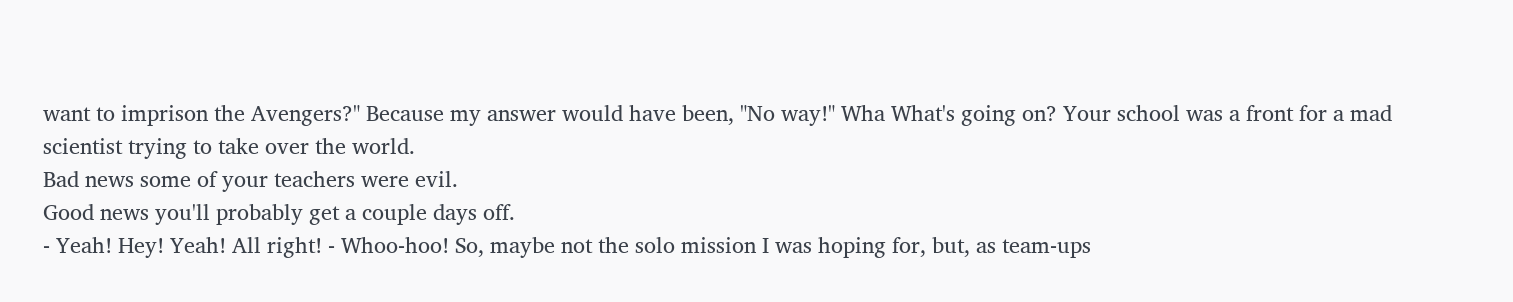want to imprison the Avengers?" Because my answer would have been, "No way!" Wha What's going on? Your school was a front for a mad scientist trying to take over the world.
Bad news some of your teachers were evil.
Good news you'll probably get a couple days off.
- Yeah! Hey! Yeah! All right! - Whoo-hoo! So, maybe not the solo mission I was hoping for, but, as team-ups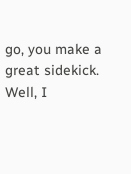go, you make a great sidekick.
Well, I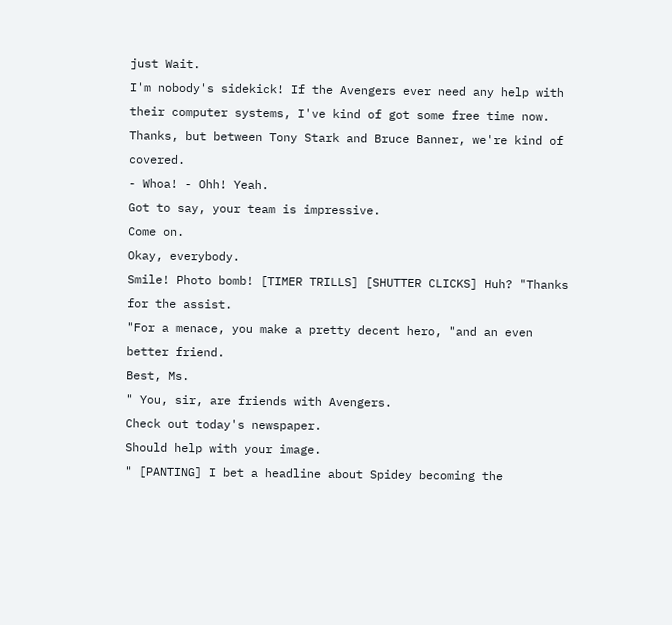just Wait.
I'm nobody's sidekick! If the Avengers ever need any help with their computer systems, I've kind of got some free time now.
Thanks, but between Tony Stark and Bruce Banner, we're kind of covered.
- Whoa! - Ohh! Yeah.
Got to say, your team is impressive.
Come on.
Okay, everybody.
Smile! Photo bomb! [TIMER TRILLS] [SHUTTER CLICKS] Huh? "Thanks for the assist.
"For a menace, you make a pretty decent hero, "and an even better friend.
Best, Ms.
" You, sir, are friends with Avengers.
Check out today's newspaper.
Should help with your image.
" [PANTING] I bet a headline about Spidey becoming the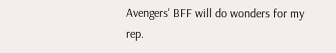Avengers' BFF will do wonders for my rep.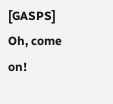[GASPS] Oh, come on!